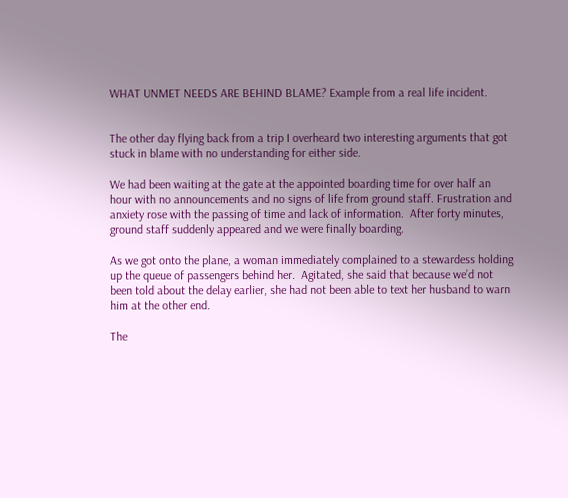WHAT UNMET NEEDS ARE BEHIND BLAME? Example from a real life incident.


The other day flying back from a trip I overheard two interesting arguments that got stuck in blame with no understanding for either side.

We had been waiting at the gate at the appointed boarding time for over half an hour with no announcements and no signs of life from ground staff. Frustration and anxiety rose with the passing of time and lack of information.  After forty minutes, ground staff suddenly appeared and we were finally boarding.

As we got onto the plane, a woman immediately complained to a stewardess holding up the queue of passengers behind her.  Agitated, she said that because we’d not been told about the delay earlier, she had not been able to text her husband to warn him at the other end.

The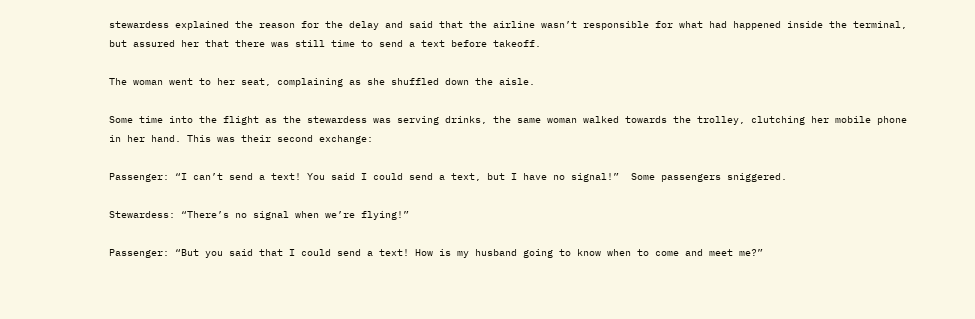stewardess explained the reason for the delay and said that the airline wasn’t responsible for what had happened inside the terminal, but assured her that there was still time to send a text before takeoff.

The woman went to her seat, complaining as she shuffled down the aisle.

Some time into the flight as the stewardess was serving drinks, the same woman walked towards the trolley, clutching her mobile phone in her hand. This was their second exchange:

Passenger: “I can’t send a text! You said I could send a text, but I have no signal!”  Some passengers sniggered.

Stewardess: “There’s no signal when we’re flying!”

Passenger: “But you said that I could send a text! How is my husband going to know when to come and meet me?”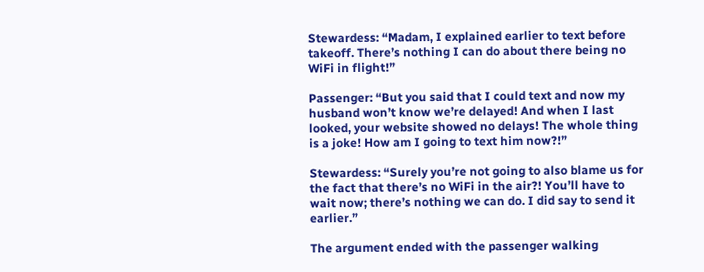Stewardess: “Madam, I explained earlier to text before takeoff. There’s nothing I can do about there being no WiFi in flight!”

Passenger: “But you said that I could text and now my husband won’t know we’re delayed! And when I last looked, your website showed no delays! The whole thing is a joke! How am I going to text him now?!”

Stewardess: “Surely you’re not going to also blame us for the fact that there’s no WiFi in the air?! You’ll have to wait now; there’s nothing we can do. I did say to send it earlier.”

The argument ended with the passenger walking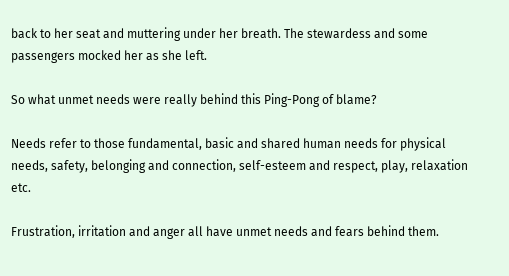back to her seat and muttering under her breath. The stewardess and some passengers mocked her as she left.

So what unmet needs were really behind this Ping-Pong of blame?

Needs refer to those fundamental, basic and shared human needs for physical needs, safety, belonging and connection, self-esteem and respect, play, relaxation etc.

Frustration, irritation and anger all have unmet needs and fears behind them.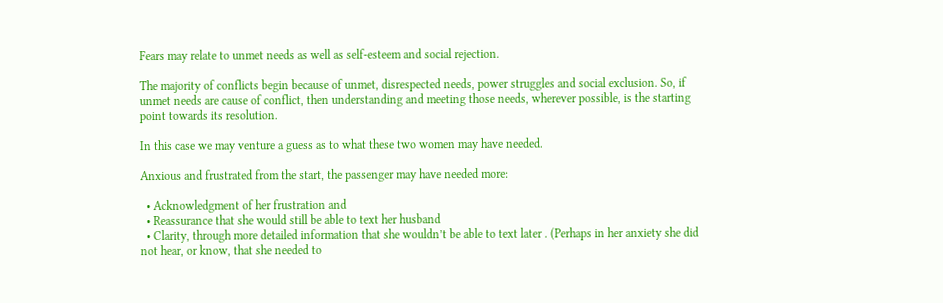Fears may relate to unmet needs as well as self-esteem and social rejection.

The majority of conflicts begin because of unmet, disrespected needs, power struggles and social exclusion. So, if unmet needs are cause of conflict, then understanding and meeting those needs, wherever possible, is the starting point towards its resolution.

In this case we may venture a guess as to what these two women may have needed.

Anxious and frustrated from the start, the passenger may have needed more:

  • Acknowledgment of her frustration and
  • Reassurance that she would still be able to text her husband
  • Clarity, through more detailed information that she wouldn’t be able to text later . (Perhaps in her anxiety she did not hear, or know, that she needed to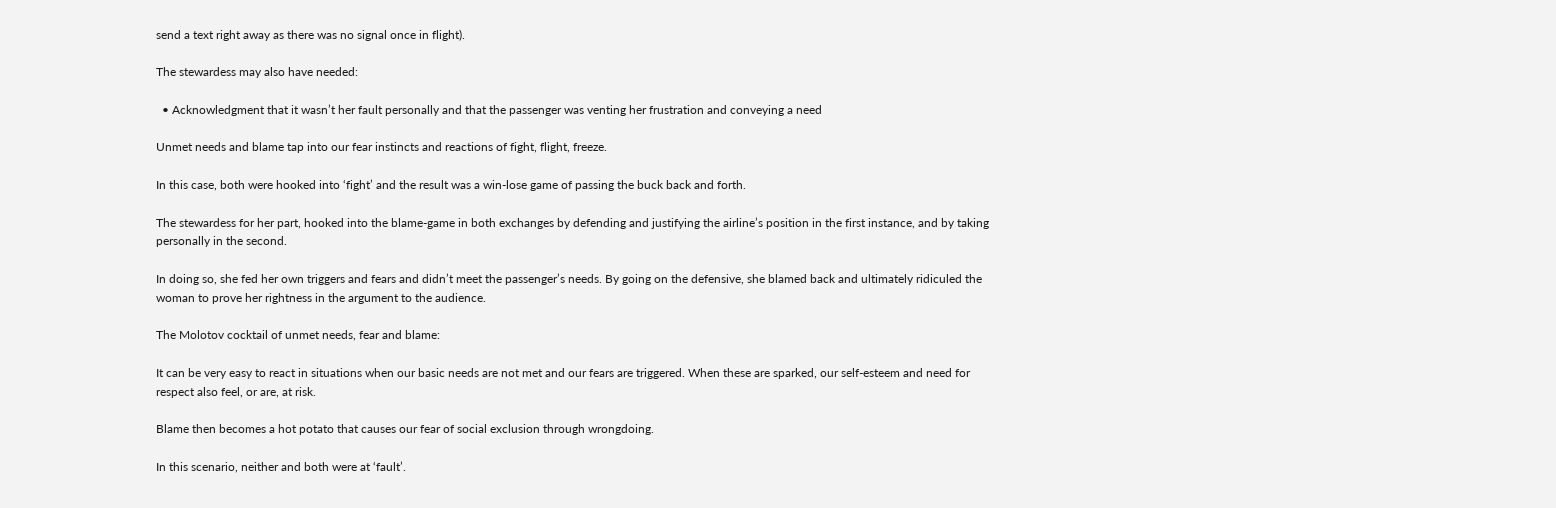send a text right away as there was no signal once in flight).

The stewardess may also have needed:

  • Acknowledgment that it wasn’t her fault personally and that the passenger was venting her frustration and conveying a need

Unmet needs and blame tap into our fear instincts and reactions of fight, flight, freeze.

In this case, both were hooked into ‘fight’ and the result was a win-lose game of passing the buck back and forth.

The stewardess for her part, hooked into the blame-game in both exchanges by defending and justifying the airline’s position in the first instance, and by taking personally in the second.

In doing so, she fed her own triggers and fears and didn’t meet the passenger’s needs. By going on the defensive, she blamed back and ultimately ridiculed the woman to prove her rightness in the argument to the audience.

The Molotov cocktail of unmet needs, fear and blame:

It can be very easy to react in situations when our basic needs are not met and our fears are triggered. When these are sparked, our self-esteem and need for respect also feel, or are, at risk.

Blame then becomes a hot potato that causes our fear of social exclusion through wrongdoing.

In this scenario, neither and both were at ‘fault’.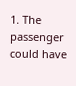1. The passenger could have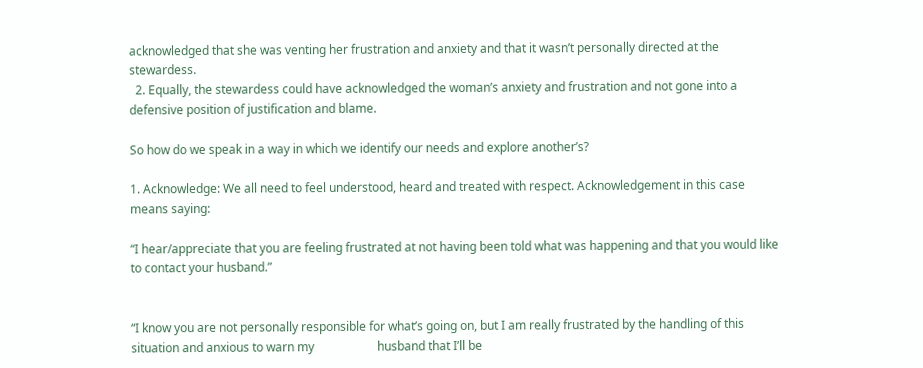acknowledged that she was venting her frustration and anxiety and that it wasn’t personally directed at the stewardess.
  2. Equally, the stewardess could have acknowledged the woman’s anxiety and frustration and not gone into a defensive position of justification and blame.

So how do we speak in a way in which we identify our needs and explore another’s?

1. Acknowledge: We all need to feel understood, heard and treated with respect. Acknowledgement in this case means saying:

“I hear/appreciate that you are feeling frustrated at not having been told what was happening and that you would like to contact your husband.”


“I know you are not personally responsible for what’s going on, but I am really frustrated by the handling of this situation and anxious to warn my                     husband that I’ll be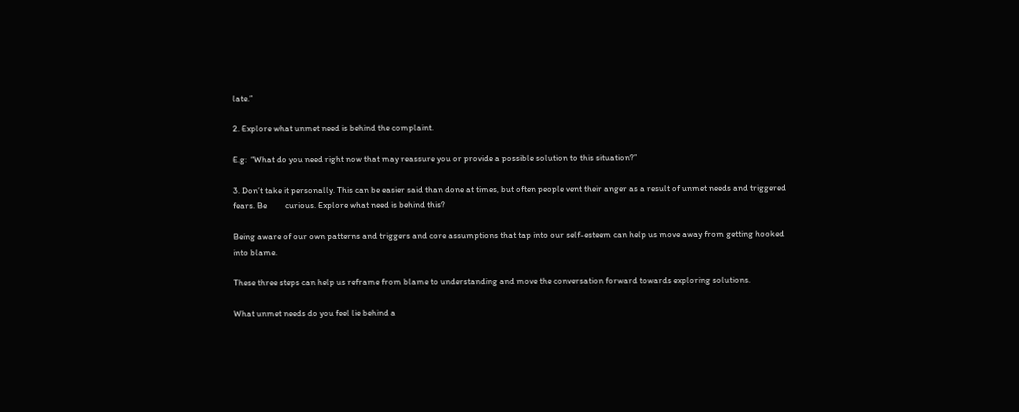late.”

2. Explore what unmet need is behind the complaint.

E.g:  “What do you need right now that may reassure you or provide a possible solution to this situation?”

3. Don’t take it personally. This can be easier said than done at times, but often people vent their anger as a result of unmet needs and triggered fears. Be         curious. Explore what need is behind this?

Being aware of our own patterns and triggers and core assumptions that tap into our self-esteem can help us move away from getting hooked into blame.

These three steps can help us reframe from blame to understanding and move the conversation forward towards exploring solutions.

What unmet needs do you feel lie behind a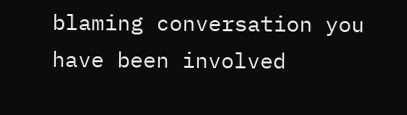blaming conversation you have been involved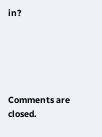in?





Comments are closed.